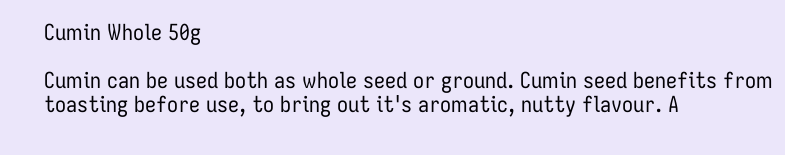Cumin Whole 50g

Cumin can be used both as whole seed or ground. Cumin seed benefits from toasting before use, to bring out it's aromatic, nutty flavour. A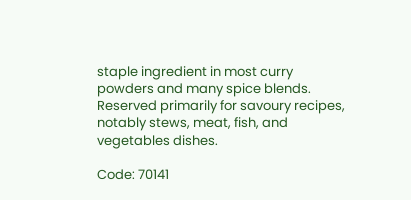staple ingredient in most curry powders and many spice blends. Reserved primarily for savoury recipes, notably stews, meat, fish, and vegetables dishes.

Code: 70141